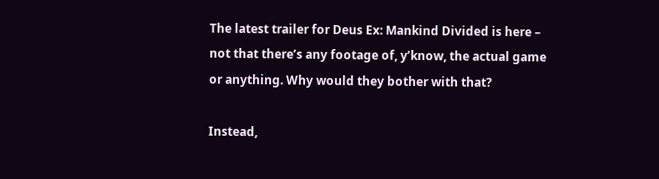The latest trailer for Deus Ex: Mankind Divided is here – not that there’s any footage of, y’know, the actual game or anything. Why would they bother with that?

Instead,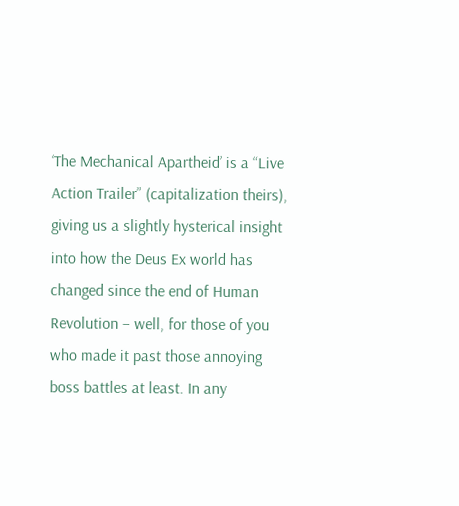‘The Mechanical Apartheid’ is a “Live Action Trailer” (capitalization theirs), giving us a slightly hysterical insight into how the Deus Ex world has changed since the end of Human Revolution – well, for those of you who made it past those annoying boss battles at least. In any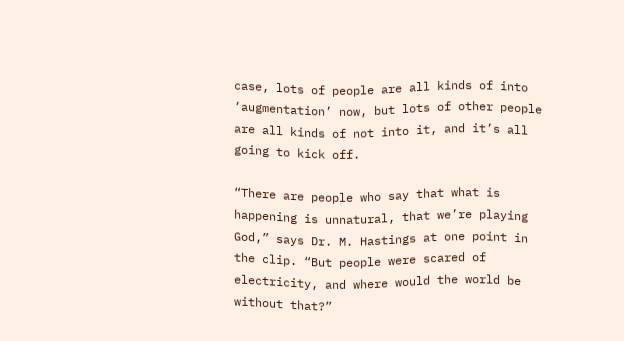case, lots of people are all kinds of into ‘augmentation’ now, but lots of other people are all kinds of not into it, and it’s all going to kick off.

“There are people who say that what is happening is unnatural, that we’re playing God,” says Dr. M. Hastings at one point in the clip. “But people were scared of electricity, and where would the world be without that?”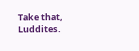Take that, Luddites.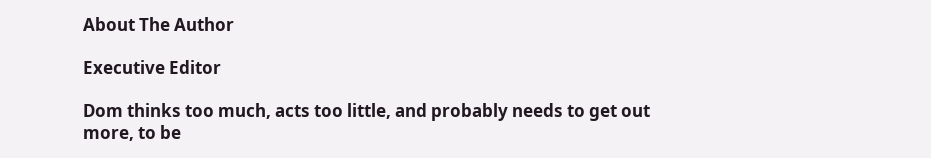About The Author

Executive Editor

Dom thinks too much, acts too little, and probably needs to get out more, to be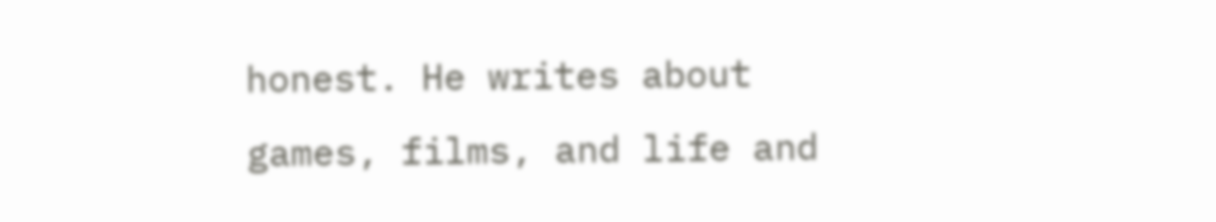honest. He writes about games, films, and life and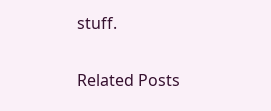stuff.

Related Posts